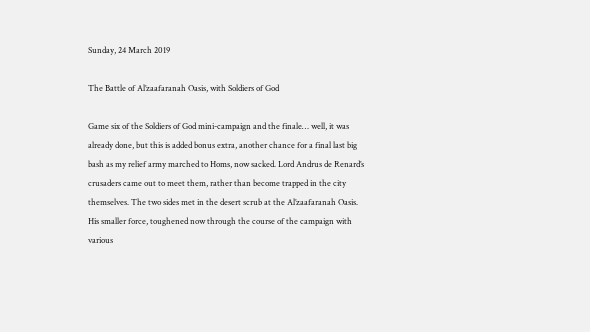Sunday, 24 March 2019

The Battle of Al’zaafaranah Oasis, with Soldiers of God

Game six of the Soldiers of God mini-campaign and the finale… well, it was already done, but this is added bonus extra, another chance for a final last big bash as my relief army marched to Homs, now sacked. Lord Andrus de Renard’s crusaders came out to meet them, rather than become trapped in the city themselves. The two sides met in the desert scrub at the Al’zaafaranah Oasis. His smaller force, toughened now through the course of the campaign with various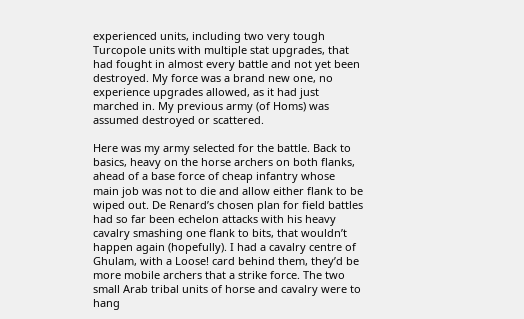experienced units, including two very tough Turcopole units with multiple stat upgrades, that had fought in almost every battle and not yet been destroyed. My force was a brand new one, no experience upgrades allowed, as it had just marched in. My previous army (of Homs) was assumed destroyed or scattered.

Here was my army selected for the battle. Back to basics, heavy on the horse archers on both flanks, ahead of a base force of cheap infantry whose main job was not to die and allow either flank to be wiped out. De Renard’s chosen plan for field battles had so far been echelon attacks with his heavy cavalry smashing one flank to bits, that wouldn’t happen again (hopefully). I had a cavalry centre of Ghulam, with a Loose! card behind them, they’d be more mobile archers that a strike force. The two small Arab tribal units of horse and cavalry were to hang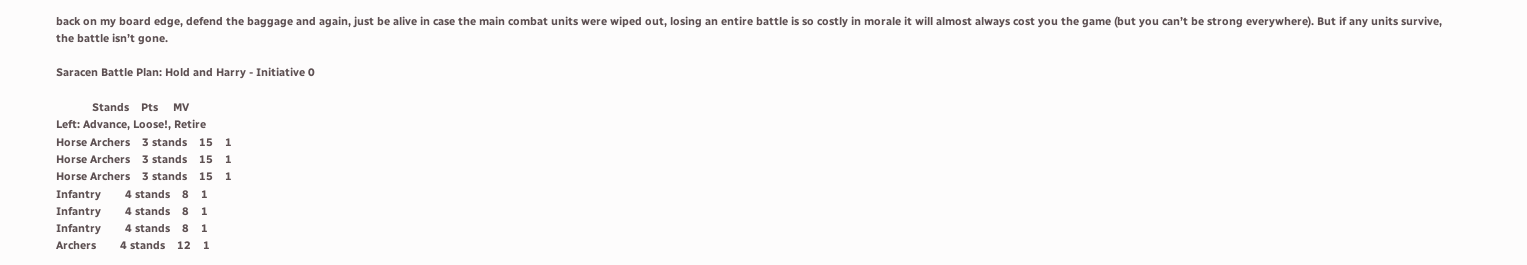back on my board edge, defend the baggage and again, just be alive in case the main combat units were wiped out, losing an entire battle is so costly in morale it will almost always cost you the game (but you can’t be strong everywhere). But if any units survive, the battle isn’t gone.

Saracen Battle Plan: Hold and Harry - Initiative 0

            Stands    Pts     MV
Left: Advance, Loose!, Retire
Horse Archers    3 stands    15    1
Horse Archers    3 stands    15    1
Horse Archers    3 stands    15    1
Infantry        4 stands    8    1
Infantry        4 stands    8    1
Infantry        4 stands    8    1
Archers        4 stands    12    1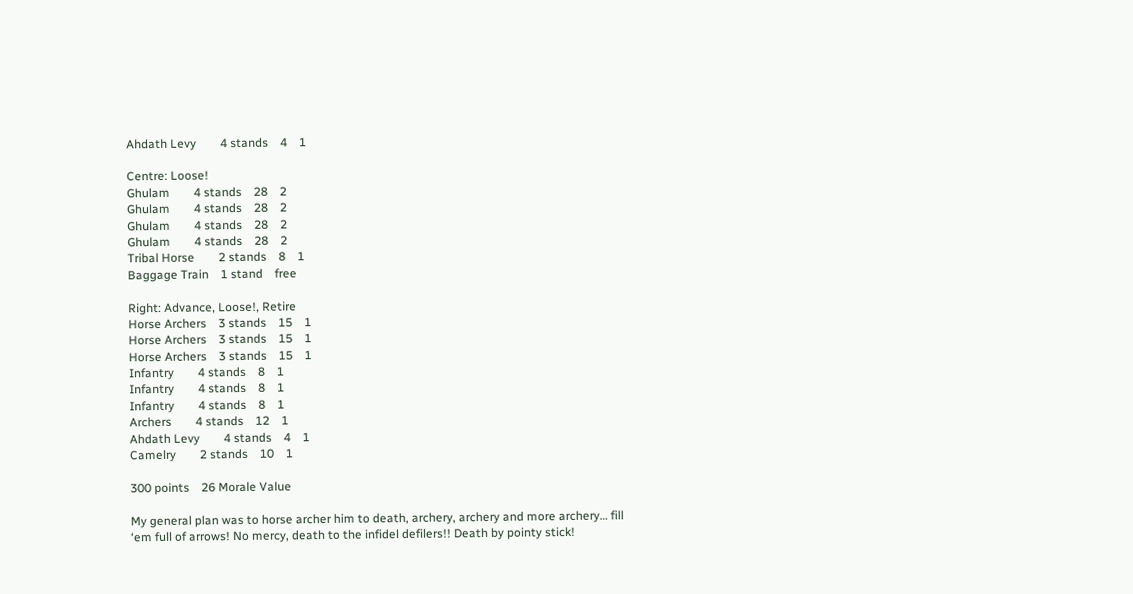Ahdath Levy        4 stands    4    1

Centre: Loose!
Ghulam        4 stands    28    2
Ghulam        4 stands    28    2
Ghulam        4 stands    28    2
Ghulam        4 stands    28    2
Tribal Horse        2 stands    8    1
Baggage Train    1 stand    free

Right: Advance, Loose!, Retire
Horse Archers    3 stands    15    1
Horse Archers    3 stands    15    1
Horse Archers    3 stands    15    1
Infantry        4 stands    8    1
Infantry        4 stands    8    1
Infantry        4 stands    8    1
Archers        4 stands    12    1
Ahdath Levy        4 stands    4    1
Camelry        2 stands    10    1

300 points    26 Morale Value

My general plan was to horse archer him to death, archery, archery and more archery… fill ‘em full of arrows! No mercy, death to the infidel defilers!! Death by pointy stick!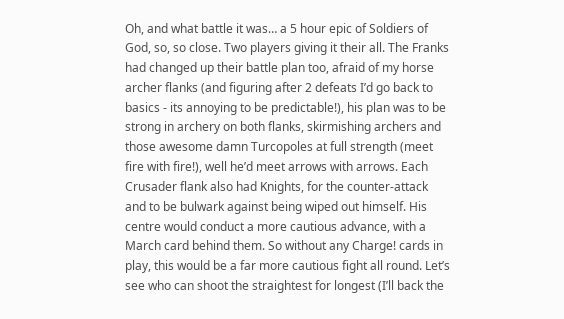Oh, and what battle it was… a 5 hour epic of Soldiers of God, so, so close. Two players giving it their all. The Franks had changed up their battle plan too, afraid of my horse archer flanks (and figuring after 2 defeats I’d go back to basics - its annoying to be predictable!), his plan was to be strong in archery on both flanks, skirmishing archers and those awesome damn Turcopoles at full strength (meet fire with fire!), well he’d meet arrows with arrows. Each Crusader flank also had Knights, for the counter-attack and to be bulwark against being wiped out himself. His centre would conduct a more cautious advance, with a March card behind them. So without any Charge! cards in play, this would be a far more cautious fight all round. Let’s see who can shoot the straightest for longest (I’ll back the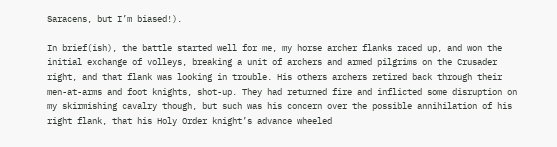Saracens, but I’m biased!).

In brief(ish), the battle started well for me, my horse archer flanks raced up, and won the initial exchange of volleys, breaking a unit of archers and armed pilgrims on the Crusader right, and that flank was looking in trouble. His others archers retired back through their men-at-arms and foot knights, shot-up. They had returned fire and inflicted some disruption on my skirmishing cavalry though, but such was his concern over the possible annihilation of his right flank, that his Holy Order knight’s advance wheeled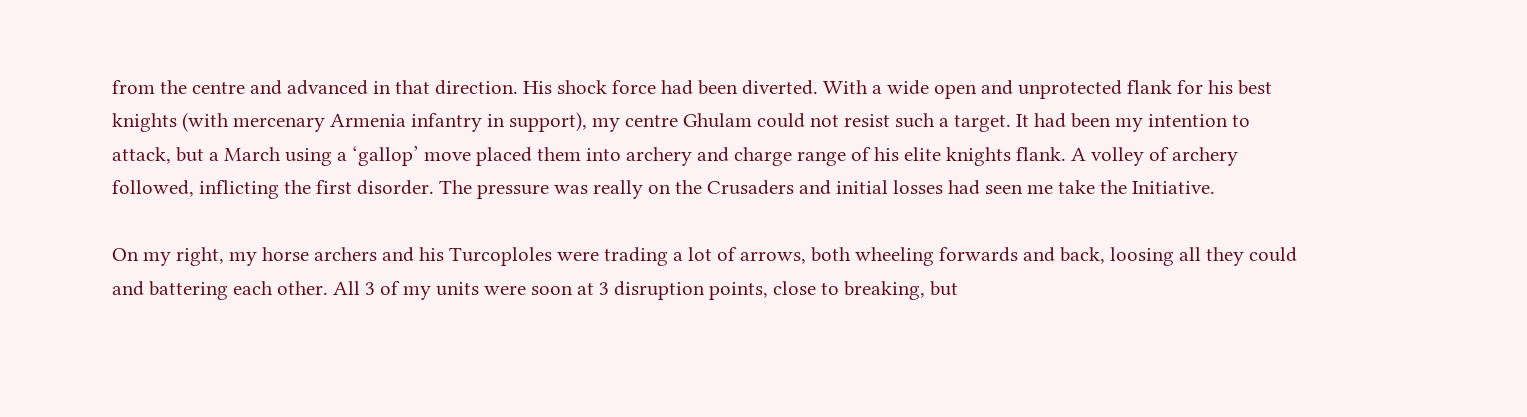from the centre and advanced in that direction. His shock force had been diverted. With a wide open and unprotected flank for his best knights (with mercenary Armenia infantry in support), my centre Ghulam could not resist such a target. It had been my intention to attack, but a March using a ‘gallop’ move placed them into archery and charge range of his elite knights flank. A volley of archery followed, inflicting the first disorder. The pressure was really on the Crusaders and initial losses had seen me take the Initiative.

On my right, my horse archers and his Turcoploles were trading a lot of arrows, both wheeling forwards and back, loosing all they could and battering each other. All 3 of my units were soon at 3 disruption points, close to breaking, but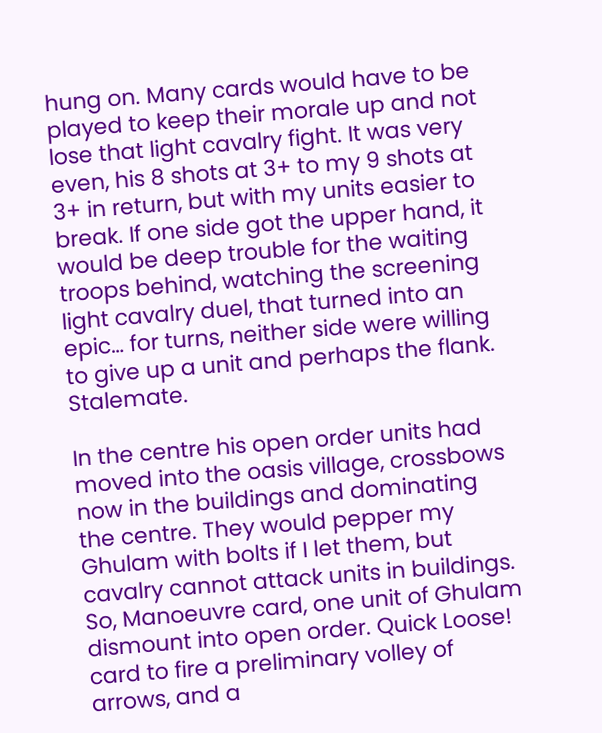hung on. Many cards would have to be played to keep their morale up and not lose that light cavalry fight. It was very even, his 8 shots at 3+ to my 9 shots at 3+ in return, but with my units easier to break. If one side got the upper hand, it would be deep trouble for the waiting troops behind, watching the screening light cavalry duel, that turned into an epic… for turns, neither side were willing to give up a unit and perhaps the flank. Stalemate.

In the centre his open order units had moved into the oasis village, crossbows now in the buildings and dominating the centre. They would pepper my Ghulam with bolts if I let them, but cavalry cannot attack units in buildings. So, Manoeuvre card, one unit of Ghulam dismount into open order. Quick Loose! card to fire a preliminary volley of arrows, and a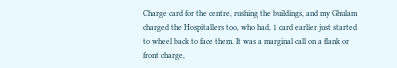Charge card for the centre, rushing the buildings, and my Ghulam charged the Hospitallers too, who had, 1 card earlier just started to wheel back to face them. It was a marginal call on a flank or front charge,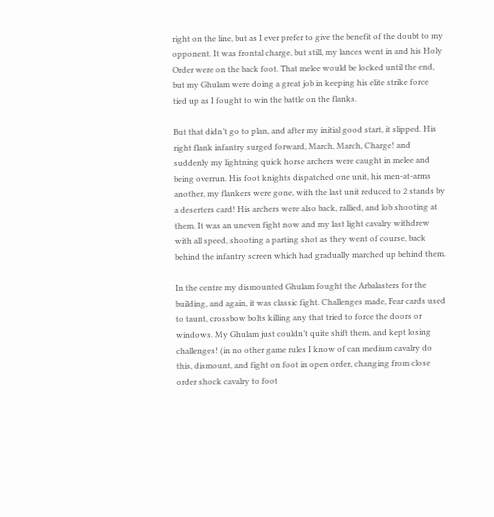right on the line, but as I ever prefer to give the benefit of the doubt to my opponent. It was frontal charge, but still, my lances went in and his Holy Order were on the back foot. That melee would be locked until the end, but my Ghulam were doing a great job in keeping his elite strike force tied up as I fought to win the battle on the flanks.

But that didn’t go to plan, and after my initial good start, it slipped. His right flank infantry surged forward, March, March, Charge! and suddenly my lightning quick horse archers were caught in melee and being overrun. His foot knights dispatched one unit, his men-at-arms another, my flankers were gone, with the last unit reduced to 2 stands by a deserters card! His archers were also back, rallied, and lob shooting at them. It was an uneven fight now and my last light cavalry withdrew with all speed, shooting a parting shot as they went of course, back behind the infantry screen which had gradually marched up behind them.

In the centre my dismounted Ghulam fought the Arbalasters for the building, and again, it was classic fight. Challenges made, Fear cards used to taunt, crossbow bolts killing any that tried to force the doors or windows. My Ghulam just couldn’t quite shift them, and kept losing challenges! (in no other game rules I know of can medium cavalry do this, dismount, and fight on foot in open order, changing from close order shock cavalry to foot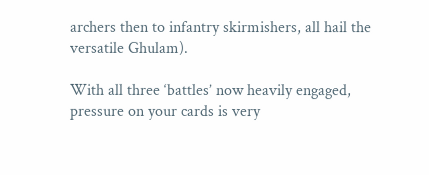archers then to infantry skirmishers, all hail the versatile Ghulam).

With all three ‘battles’ now heavily engaged, pressure on your cards is very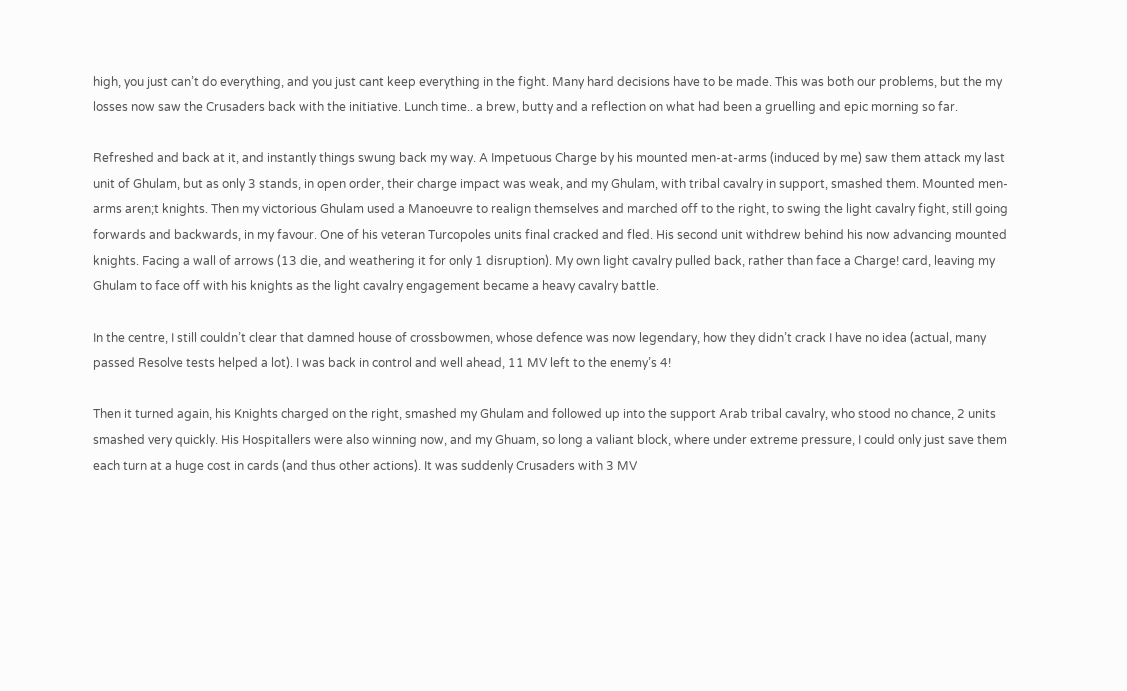high, you just can’t do everything, and you just cant keep everything in the fight. Many hard decisions have to be made. This was both our problems, but the my losses now saw the Crusaders back with the initiative. Lunch time.. a brew, butty and a reflection on what had been a gruelling and epic morning so far.

Refreshed and back at it, and instantly things swung back my way. A Impetuous Charge by his mounted men-at-arms (induced by me) saw them attack my last unit of Ghulam, but as only 3 stands, in open order, their charge impact was weak, and my Ghulam, with tribal cavalry in support, smashed them. Mounted men-arms aren;t knights. Then my victorious Ghulam used a Manoeuvre to realign themselves and marched off to the right, to swing the light cavalry fight, still going forwards and backwards, in my favour. One of his veteran Turcopoles units final cracked and fled. His second unit withdrew behind his now advancing mounted knights. Facing a wall of arrows (13 die, and weathering it for only 1 disruption). My own light cavalry pulled back, rather than face a Charge! card, leaving my Ghulam to face off with his knights as the light cavalry engagement became a heavy cavalry battle.

In the centre, I still couldn’t clear that damned house of crossbowmen, whose defence was now legendary, how they didn’t crack I have no idea (actual, many passed Resolve tests helped a lot). I was back in control and well ahead, 11 MV left to the enemy’s 4!

Then it turned again, his Knights charged on the right, smashed my Ghulam and followed up into the support Arab tribal cavalry, who stood no chance, 2 units smashed very quickly. His Hospitallers were also winning now, and my Ghuam, so long a valiant block, where under extreme pressure, I could only just save them each turn at a huge cost in cards (and thus other actions). It was suddenly Crusaders with 3 MV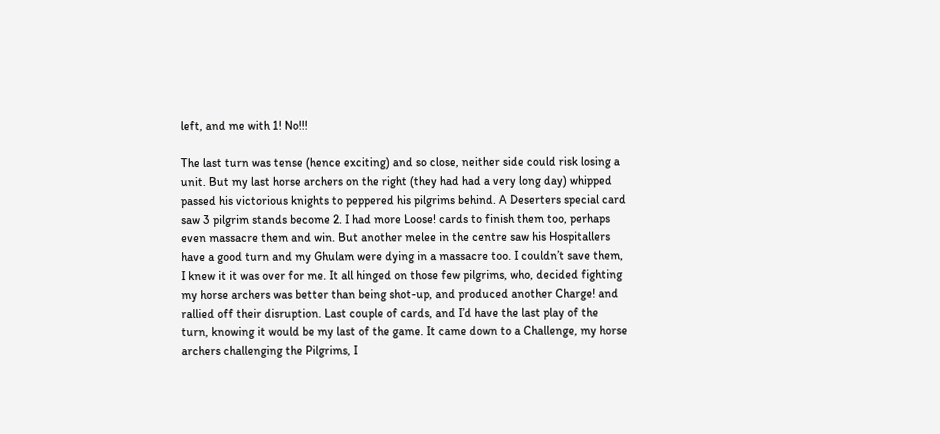left, and me with 1! No!!!

The last turn was tense (hence exciting) and so close, neither side could risk losing a unit. But my last horse archers on the right (they had had a very long day) whipped passed his victorious knights to peppered his pilgrims behind. A Deserters special card saw 3 pilgrim stands become 2. I had more Loose! cards to finish them too, perhaps even massacre them and win. But another melee in the centre saw his Hospitallers have a good turn and my Ghulam were dying in a massacre too. I couldn’t save them, I knew it it was over for me. It all hinged on those few pilgrims, who, decided fighting my horse archers was better than being shot-up, and produced another Charge! and rallied off their disruption. Last couple of cards, and I’d have the last play of the turn, knowing it would be my last of the game. It came down to a Challenge, my horse archers challenging the Pilgrims, I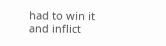had to win it and inflict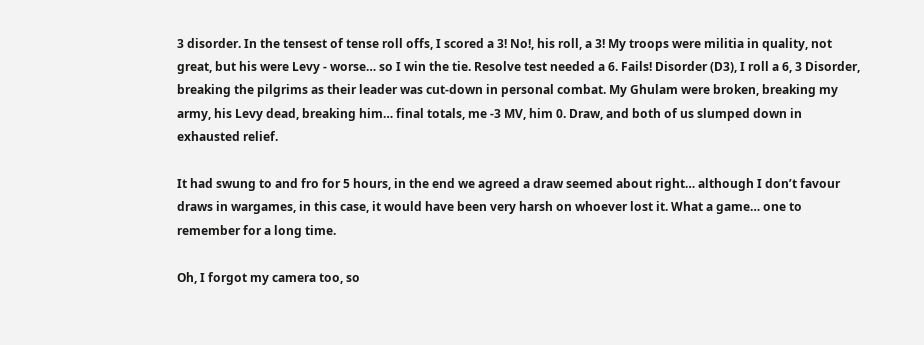3 disorder. In the tensest of tense roll offs, I scored a 3! No!, his roll, a 3! My troops were militia in quality, not great, but his were Levy - worse… so I win the tie. Resolve test needed a 6. Fails! Disorder (D3), I roll a 6, 3 Disorder, breaking the pilgrims as their leader was cut-down in personal combat. My Ghulam were broken, breaking my army, his Levy dead, breaking him… final totals, me -3 MV, him 0. Draw, and both of us slumped down in exhausted relief.

It had swung to and fro for 5 hours, in the end we agreed a draw seemed about right… although I don’t favour draws in wargames, in this case, it would have been very harsh on whoever lost it. What a game… one to remember for a long time.

Oh, I forgot my camera too, so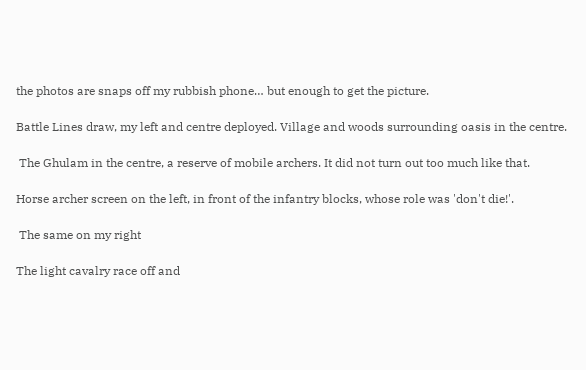the photos are snaps off my rubbish phone… but enough to get the picture.

Battle Lines draw, my left and centre deployed. Village and woods surrounding oasis in the centre.

 The Ghulam in the centre, a reserve of mobile archers. It did not turn out too much like that.

Horse archer screen on the left, in front of the infantry blocks, whose role was 'don't die!'.

 The same on my right

The light cavalry race off and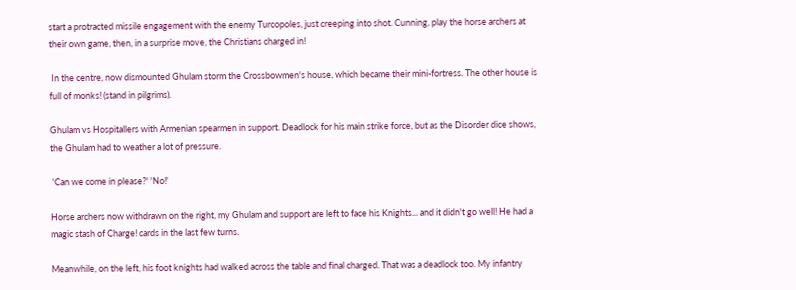start a protracted missile engagement with the enemy Turcopoles, just creeping into shot. Cunning, play the horse archers at their own game, then, in a surprise move, the Christians charged in!

 In the centre, now dismounted Ghulam storm the Crossbowmen's house, which became their mini-fortress. The other house is full of monks! (stand in pilgrims).

Ghulam vs Hospitallers with Armenian spearmen in support. Deadlock for his main strike force, but as the Disorder dice shows, the Ghulam had to weather a lot of pressure.

 'Can we come in please?' 'No!'

Horse archers now withdrawn on the right, my Ghulam and support are left to face his Knights... and it didn't go well! He had a magic stash of Charge! cards in the last few turns.

Meanwhile, on the left, his foot knights had walked across the table and final charged. That was a deadlock too. My infantry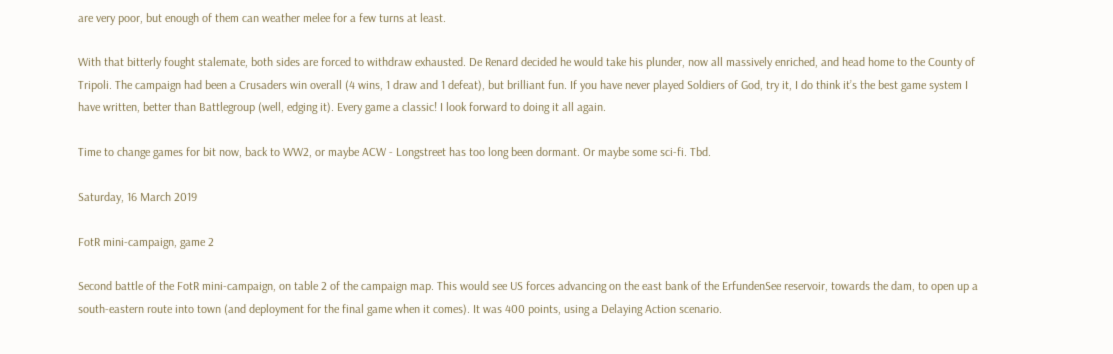are very poor, but enough of them can weather melee for a few turns at least.

With that bitterly fought stalemate, both sides are forced to withdraw exhausted. De Renard decided he would take his plunder, now all massively enriched, and head home to the County of Tripoli. The campaign had been a Crusaders win overall (4 wins, 1 draw and 1 defeat), but brilliant fun. If you have never played Soldiers of God, try it, I do think it’s the best game system I have written, better than Battlegroup (well, edging it). Every game a classic! I look forward to doing it all again.

Time to change games for bit now, back to WW2, or maybe ACW - Longstreet has too long been dormant. Or maybe some sci-fi. Tbd.

Saturday, 16 March 2019

FotR mini-campaign, game 2

Second battle of the FotR mini-campaign, on table 2 of the campaign map. This would see US forces advancing on the east bank of the ErfundenSee reservoir, towards the dam, to open up a south-eastern route into town (and deployment for the final game when it comes). It was 400 points, using a Delaying Action scenario.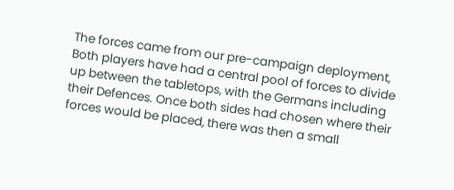The forces came from our pre-campaign deployment, Both players have had a central pool of forces to divide up between the tabletops, with the Germans including their Defences. Once both sides had chosen where their forces would be placed, there was then a small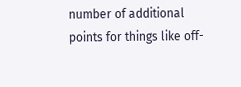number of additional points for things like off-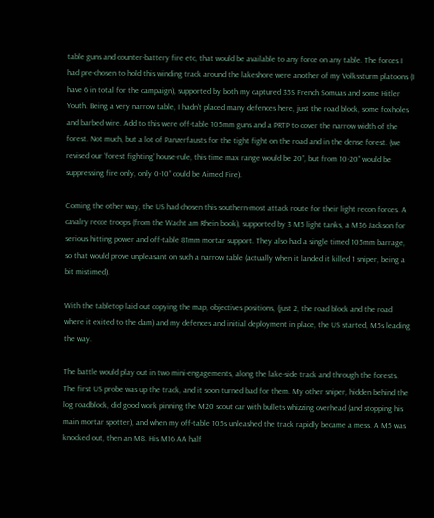table guns and counter-battery fire etc, that would be available to any force on any table. The forces I had pre-chosen to hold this winding track around the lakeshore were another of my Volkssturm platoons (I have 6 in total for the campaign), supported by both my captured 35S French Somuas and some Hitler Youth. Being a very narrow table, I hadn’t placed many defences here, just the road block, some foxholes and barbed wire. Add to this were off-table 105mm guns and a PRTP to cover the narrow width of the forest. Not much, but a lot of Panzerfausts for the tight fight on the road and in the dense forest. (we revised our ‘forest fighting’ house-rule, this time max range would be 20”, but from 10-20” would be suppressing fire only, only 0-10” could be Aimed Fire).

Coming the other way, the US had chosen this southern-most attack route for their light recon forces. A cavalry recce troops (from the Wacht am Rhein book), supported by 3 M5 light tanks, a M36 Jackson for serious hitting power and off-table 81mm mortar support. They also had a single timed 105mm barrage, so that would prove unpleasant on such a narrow table (actually when it landed it killed 1 sniper, being a bit mistimed).

With the tabletop laid out copying the map, objectives positions, (just 2, the road block and the road where it exited to the dam) and my defences and initial deployment in place, the US started, M5s leading the way.

The battle would play out in two mini-engagements, along the lake-side track and through the forests. The first US probe was up the track, and it soon turned bad for them. My other sniper, hidden behind the log roadblock, did good work pinning the M20 scout car with bullets whizzing overhead (and stopping his main mortar spotter), and when my off-table 105s unleashed the track rapidly became a mess. A M5 was knocked out, then an M8. His M16 AA half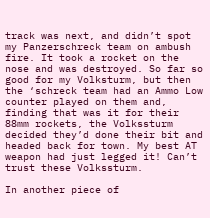track was next, and didn’t spot my Panzerschreck team on ambush fire. It took a rocket on the nose and was destroyed. So far so good for my Volksturm, but then the ‘schreck team had an Ammo Low counter played on them and, finding that was it for their 88mm rockets, the Volkssturm decided they’d done their bit and headed back for town. My best AT weapon had just legged it! Can’t trust these Volkssturm.

In another piece of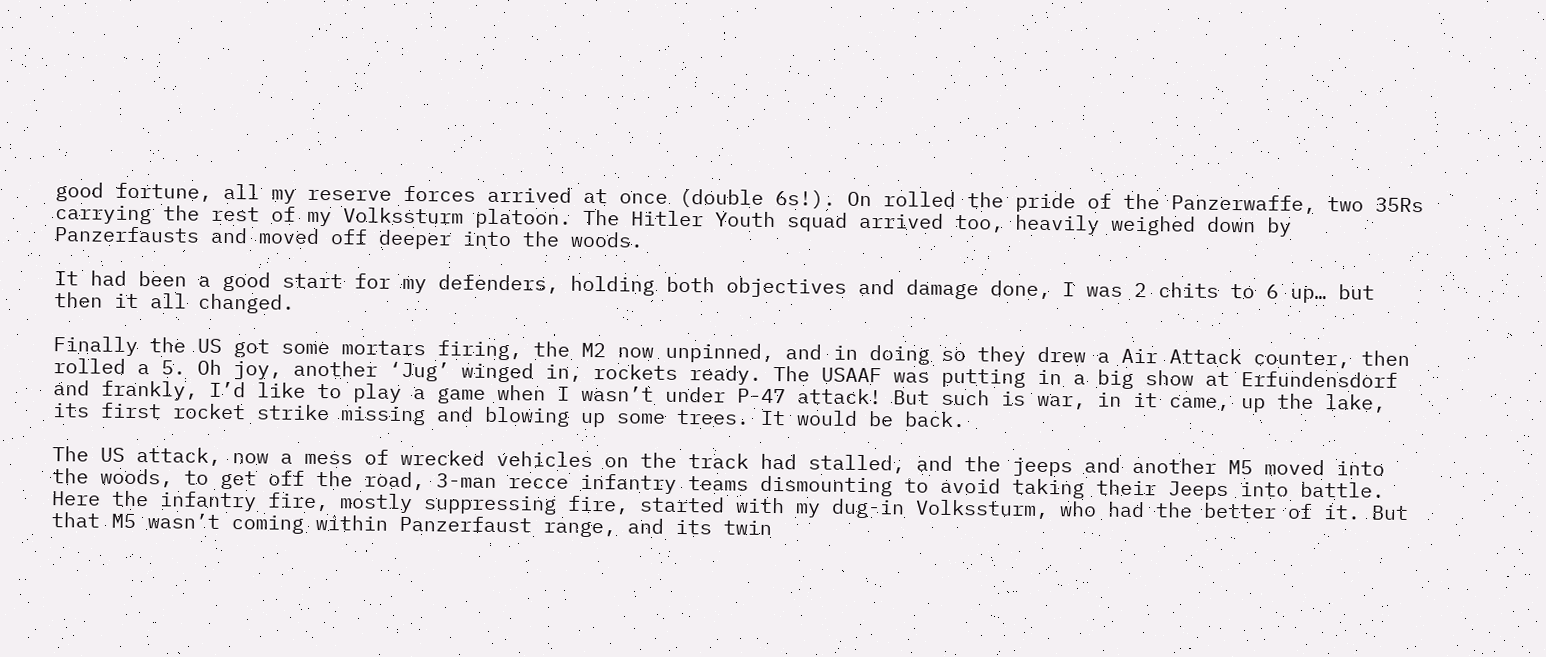good fortune, all my reserve forces arrived at once (double 6s!). On rolled the pride of the Panzerwaffe, two 35Rs carrying the rest of my Volkssturm platoon. The Hitler Youth squad arrived too, heavily weighed down by Panzerfausts and moved off deeper into the woods.

It had been a good start for my defenders, holding both objectives and damage done, I was 2 chits to 6 up… but then it all changed.

Finally the US got some mortars firing, the M2 now unpinned, and in doing so they drew a Air Attack counter, then rolled a 5. Oh joy, another ‘Jug’ winged in, rockets ready. The USAAF was putting in a big show at Erfundensdorf and frankly, I’d like to play a game when I wasn’t under P-47 attack! But such is war, in it came, up the lake, its first rocket strike missing and blowing up some trees. It would be back.

The US attack, now a mess of wrecked vehicles on the track had stalled, and the jeeps and another M5 moved into the woods, to get off the road, 3-man recce infantry teams dismounting to avoid taking their Jeeps into battle. Here the infantry fire, mostly suppressing fire, started with my dug-in Volkssturm, who had the better of it. But that M5 wasn’t coming within Panzerfaust range, and its twin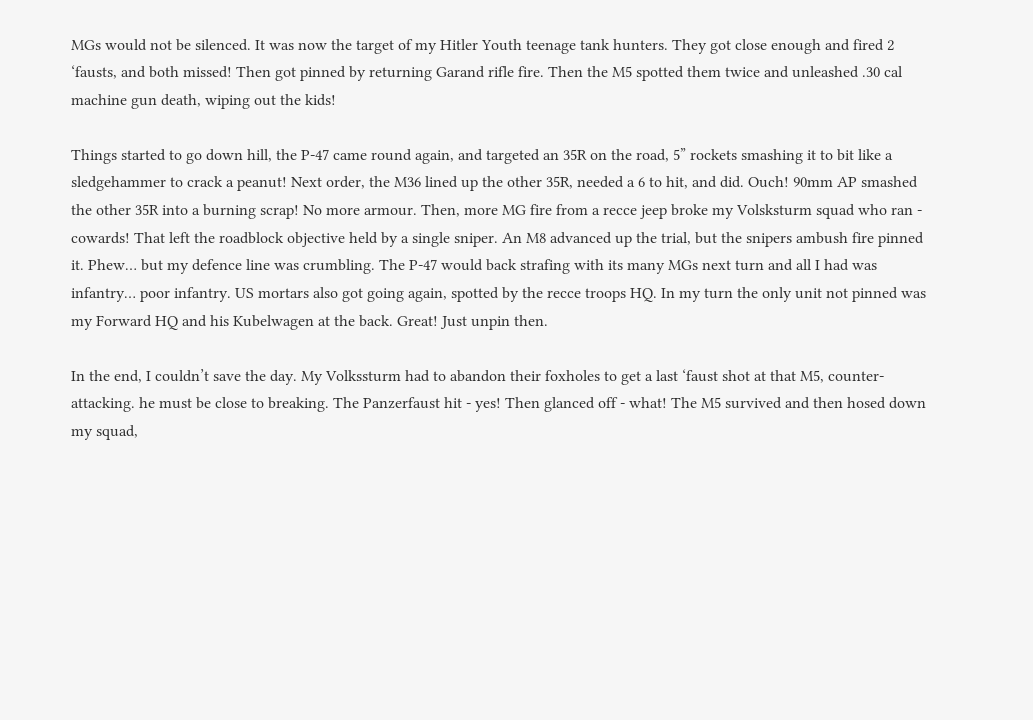MGs would not be silenced. It was now the target of my Hitler Youth teenage tank hunters. They got close enough and fired 2 ‘fausts, and both missed! Then got pinned by returning Garand rifle fire. Then the M5 spotted them twice and unleashed .30 cal machine gun death, wiping out the kids!

Things started to go down hill, the P-47 came round again, and targeted an 35R on the road, 5” rockets smashing it to bit like a sledgehammer to crack a peanut! Next order, the M36 lined up the other 35R, needed a 6 to hit, and did. Ouch! 90mm AP smashed the other 35R into a burning scrap! No more armour. Then, more MG fire from a recce jeep broke my Volsksturm squad who ran - cowards! That left the roadblock objective held by a single sniper. An M8 advanced up the trial, but the snipers ambush fire pinned it. Phew… but my defence line was crumbling. The P-47 would back strafing with its many MGs next turn and all I had was infantry… poor infantry. US mortars also got going again, spotted by the recce troops HQ. In my turn the only unit not pinned was my Forward HQ and his Kubelwagen at the back. Great! Just unpin then.

In the end, I couldn’t save the day. My Volkssturm had to abandon their foxholes to get a last ‘faust shot at that M5, counter-attacking. he must be close to breaking. The Panzerfaust hit - yes! Then glanced off - what! The M5 survived and then hosed down my squad,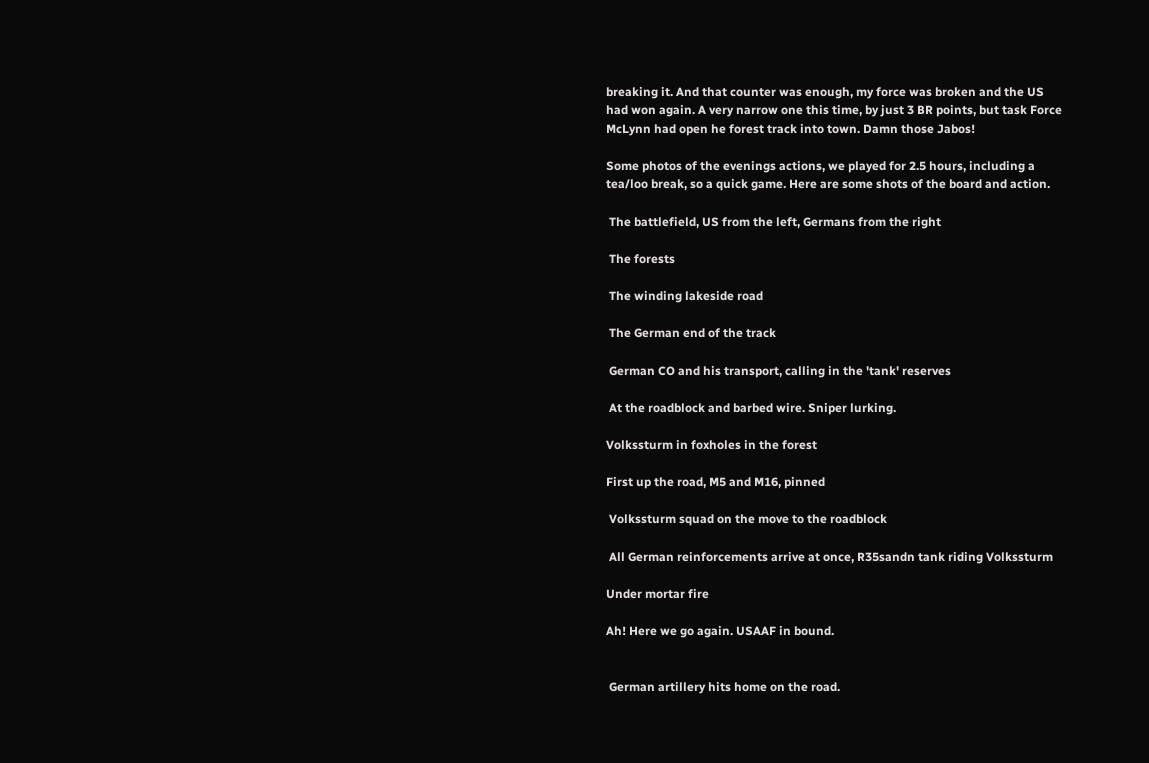breaking it. And that counter was enough, my force was broken and the US had won again. A very narrow one this time, by just 3 BR points, but task Force McLynn had open he forest track into town. Damn those Jabos!

Some photos of the evenings actions, we played for 2.5 hours, including a tea/loo break, so a quick game. Here are some shots of the board and action.

 The battlefield, US from the left, Germans from the right

 The forests

 The winding lakeside road

 The German end of the track

 German CO and his transport, calling in the 'tank' reserves

 At the roadblock and barbed wire. Sniper lurking.

Volkssturm in foxholes in the forest

First up the road, M5 and M16, pinned

 Volkssturm squad on the move to the roadblock

 All German reinforcements arrive at once, R35sandn tank riding Volkssturm

Under mortar fire

Ah! Here we go again. USAAF in bound.


 German artillery hits home on the road.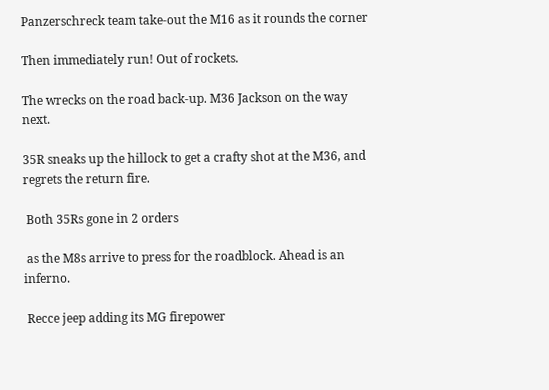Panzerschreck team take-out the M16 as it rounds the corner

Then immediately run! Out of rockets.

The wrecks on the road back-up. M36 Jackson on the way next.

35R sneaks up the hillock to get a crafty shot at the M36, and regrets the return fire.

 Both 35Rs gone in 2 orders

 as the M8s arrive to press for the roadblock. Ahead is an inferno.

 Recce jeep adding its MG firepower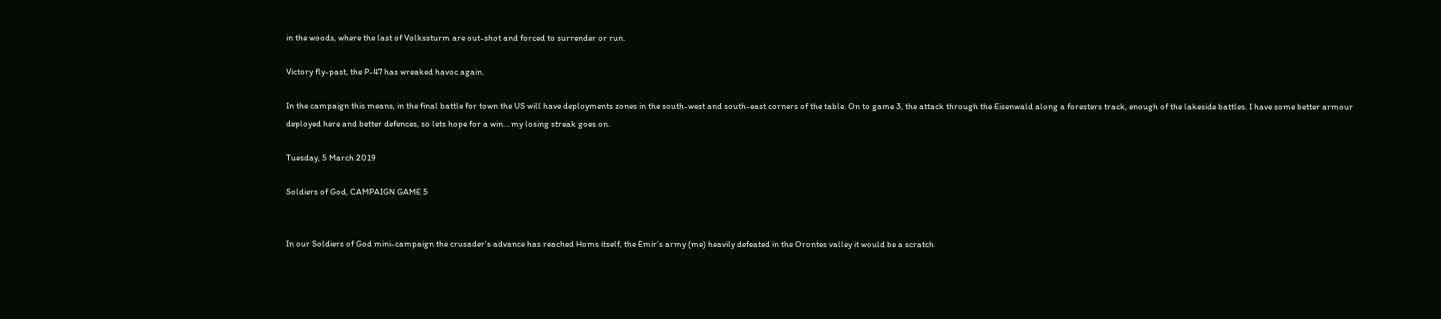in the woods, where the last of Volkssturm are out-shot and forced to surrender or run.

Victory fly-past, the P-47 has wreaked havoc again.

In the campaign this means, in the final battle for town the US will have deployments zones in the south-west and south-east corners of the table. On to game 3, the attack through the Eisenwald along a foresters track, enough of the lakeside battles. I have some better armour deployed here and better defences, so lets hope for a win… my losing streak goes on.

Tuesday, 5 March 2019

Soldiers of God, CAMPAIGN GAME 5


In our Soldiers of God mini-campaign the crusader’s advance has reached Homs itself, the Emir’s army (me) heavily defeated in the Orontes valley it would be a scratch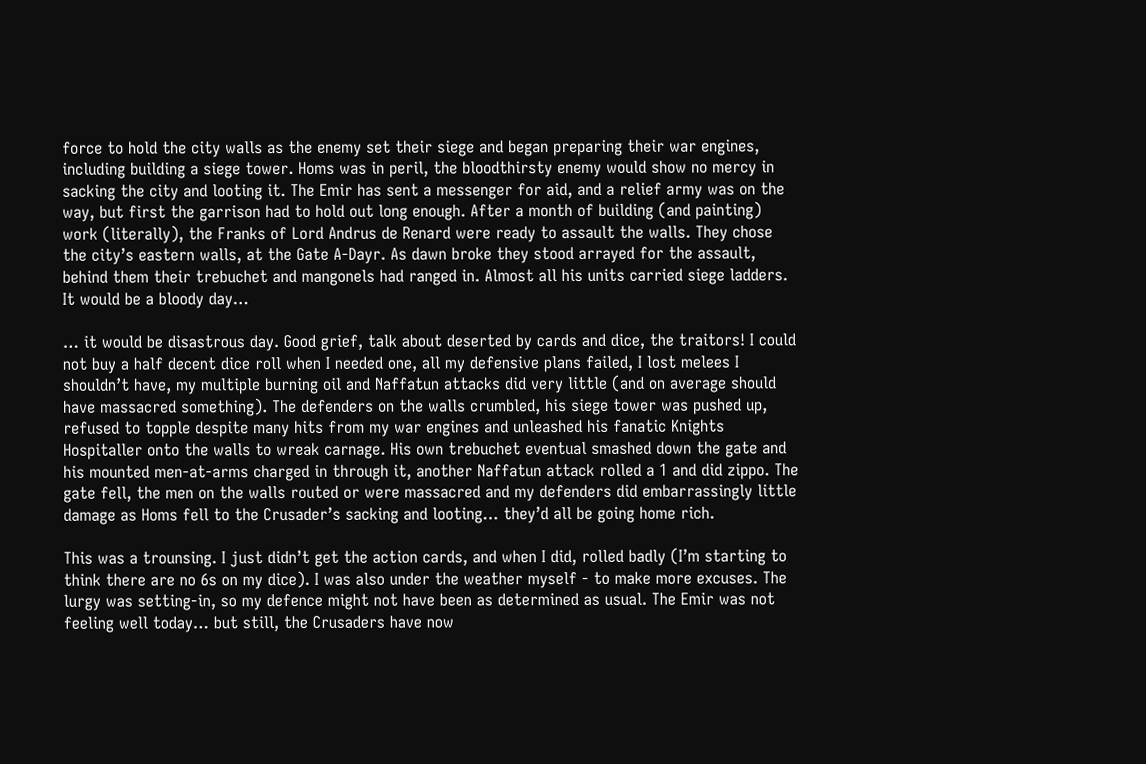force to hold the city walls as the enemy set their siege and began preparing their war engines, including building a siege tower. Homs was in peril, the bloodthirsty enemy would show no mercy in sacking the city and looting it. The Emir has sent a messenger for aid, and a relief army was on the way, but first the garrison had to hold out long enough. After a month of building (and painting) work (literally), the Franks of Lord Andrus de Renard were ready to assault the walls. They chose the city’s eastern walls, at the Gate A-Dayr. As dawn broke they stood arrayed for the assault, behind them their trebuchet and mangonels had ranged in. Almost all his units carried siege ladders. It would be a bloody day…

… it would be disastrous day. Good grief, talk about deserted by cards and dice, the traitors! I could not buy a half decent dice roll when I needed one, all my defensive plans failed, I lost melees I shouldn’t have, my multiple burning oil and Naffatun attacks did very little (and on average should have massacred something). The defenders on the walls crumbled, his siege tower was pushed up, refused to topple despite many hits from my war engines and unleashed his fanatic Knights Hospitaller onto the walls to wreak carnage. His own trebuchet eventual smashed down the gate and his mounted men-at-arms charged in through it, another Naffatun attack rolled a 1 and did zippo. The gate fell, the men on the walls routed or were massacred and my defenders did embarrassingly little damage as Homs fell to the Crusader’s sacking and looting… they’d all be going home rich.

This was a trounsing. I just didn’t get the action cards, and when I did, rolled badly (I’m starting to think there are no 6s on my dice). I was also under the weather myself - to make more excuses. The lurgy was setting-in, so my defence might not have been as determined as usual. The Emir was not feeling well today… but still, the Crusaders have now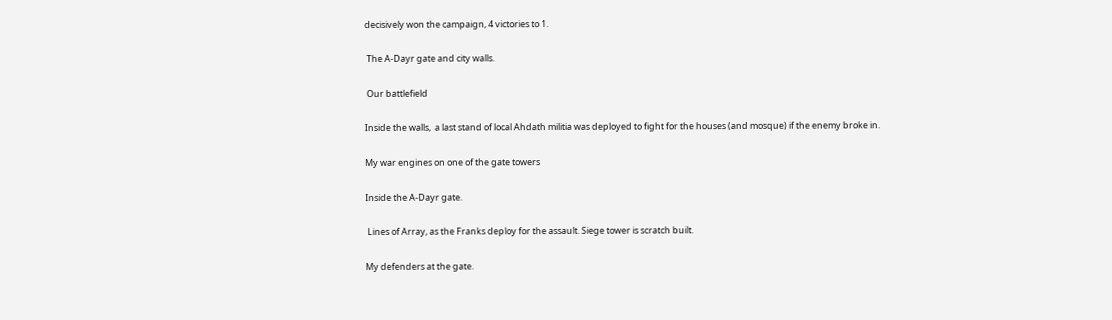decisively won the campaign, 4 victories to 1.

 The A-Dayr gate and city walls.

 Our battlefield

Inside the walls,  a last stand of local Ahdath militia was deployed to fight for the houses (and mosque) if the enemy broke in.

My war engines on one of the gate towers

Inside the A-Dayr gate.

 Lines of Array, as the Franks deploy for the assault. Siege tower is scratch built.

My defenders at the gate.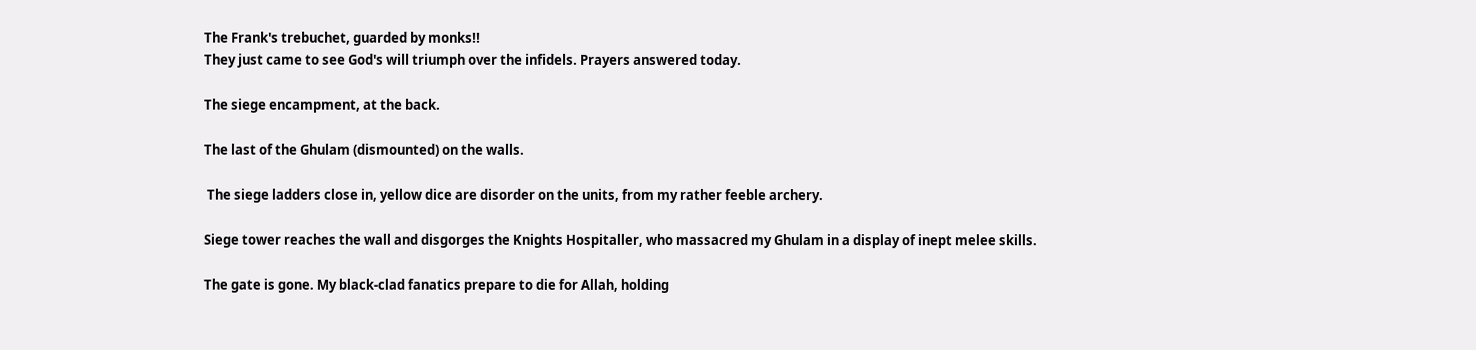The Frank's trebuchet, guarded by monks!!
They just came to see God's will triumph over the infidels. Prayers answered today.

The siege encampment, at the back.

The last of the Ghulam (dismounted) on the walls.

 The siege ladders close in, yellow dice are disorder on the units, from my rather feeble archery.

Siege tower reaches the wall and disgorges the Knights Hospitaller, who massacred my Ghulam in a display of inept melee skills.

The gate is gone. My black-clad fanatics prepare to die for Allah, holding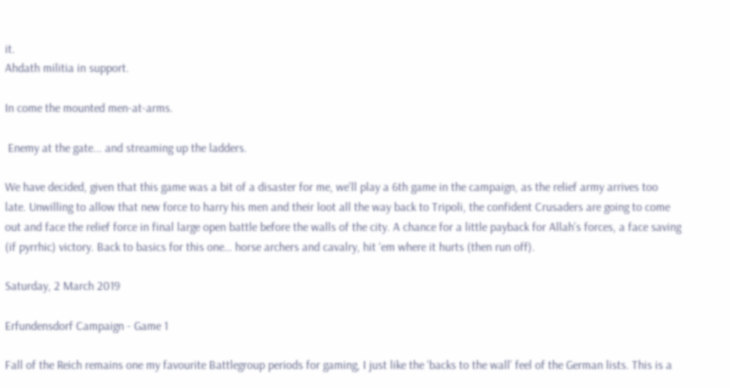it.
Ahdath militia in support.

In come the mounted men-at-arms.

 Enemy at the gate... and streaming up the ladders.

We have decided, given that this game was a bit of a disaster for me, we’ll play a 6th game in the campaign, as the relief army arrives too late. Unwilling to allow that new force to harry his men and their loot all the way back to Tripoli, the confident Crusaders are going to come out and face the relief force in final large open battle before the walls of the city. A chance for a little payback for Allah’s forces, a face saving (if pyrrhic) victory. Back to basics for this one… horse archers and cavalry, hit ‘em where it hurts (then run off).

Saturday, 2 March 2019

Erfundensdorf Campaign - Game 1

Fall of the Reich remains one my favourite Battlegroup periods for gaming, I just like the ‘backs to the wall’ feel of the German lists. This is a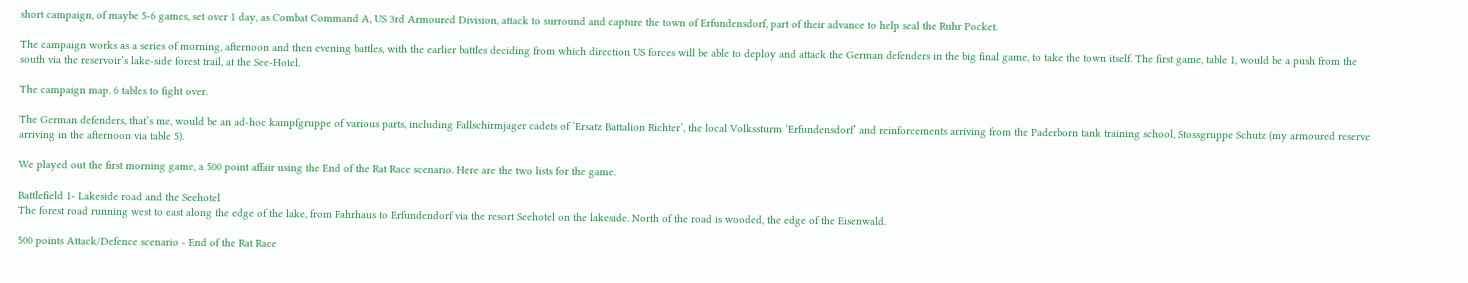short campaign, of maybe 5-6 games, set over 1 day, as Combat Command A, US 3rd Armoured Division, attack to surround and capture the town of Erfundensdorf, part of their advance to help seal the Ruhr Pocket.

The campaign works as a series of morning, afternoon and then evening battles, with the earlier battles deciding from which direction US forces will be able to deploy and attack the German defenders in the big final game, to take the town itself. The first game, table 1, would be a push from the south via the reservoir’s lake-side forest trail, at the See-Hotel.

The campaign map. 6 tables to fight over.

The German defenders, that’s me, would be an ad-hoc kampfgruppe of various parts, including Fallschirmjager cadets of ‘Ersatz Battalion Richter’, the local Volkssturm ‘Erfundensdorf’ and reinforcements arriving from the Paderborn tank training school, Stossgruppe Schutz (my armoured reserve arriving in the afternoon via table 5).

We played out the first morning game, a 500 point affair using the End of the Rat Race scenario. Here are the two lists for the game.

Battlefield 1- Lakeside road and the Seehotel
The forest road running west to east along the edge of the lake, from Fahrhaus to Erfundendorf via the resort Seehotel on the lakeside. North of the road is wooded, the edge of the Eisenwald.

500 points Attack/Defence scenario - End of the Rat Race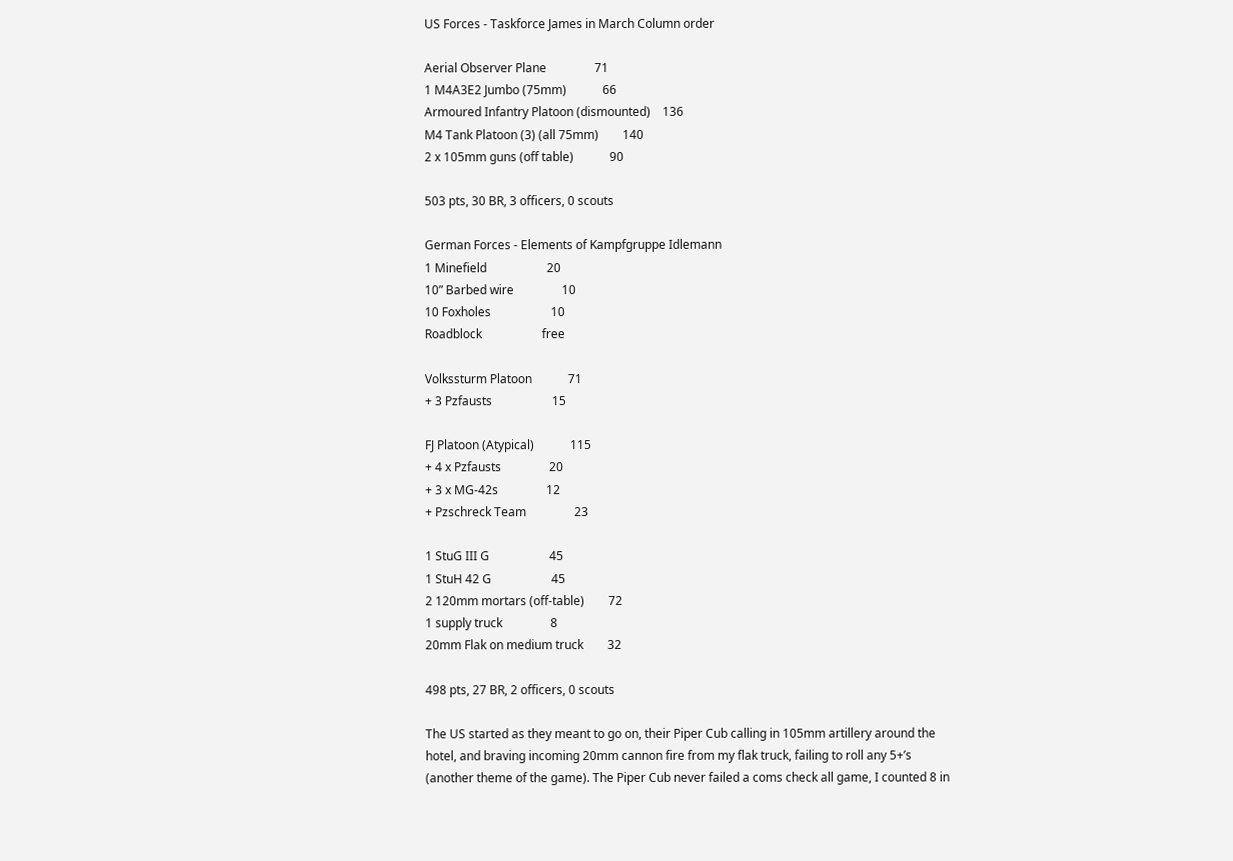US Forces - Taskforce James in March Column order

Aerial Observer Plane                71
1 M4A3E2 Jumbo (75mm)            66
Armoured Infantry Platoon (dismounted)    136
M4 Tank Platoon (3) (all 75mm)        140
2 x 105mm guns (off table)            90

503 pts, 30 BR, 3 officers, 0 scouts

German Forces - Elements of Kampfgruppe Idlemann
1 Minefield                    20
10” Barbed wire                10
10 Foxholes                    10
Roadblock                    free

Volkssturm Platoon            71
+ 3 Pzfausts                    15

FJ Platoon (Atypical)            115
+ 4 x Pzfausts                20
+ 3 x MG-42s                12
+ Pzschreck Team                23

1 StuG III G                    45
1 StuH 42 G                    45
2 120mm mortars (off-table)        72
1 supply truck                8
20mm Flak on medium truck        32

498 pts, 27 BR, 2 officers, 0 scouts

The US started as they meant to go on, their Piper Cub calling in 105mm artillery around the hotel, and braving incoming 20mm cannon fire from my flak truck, failing to roll any 5+’s (another theme of the game). The Piper Cub never failed a coms check all game, I counted 8 in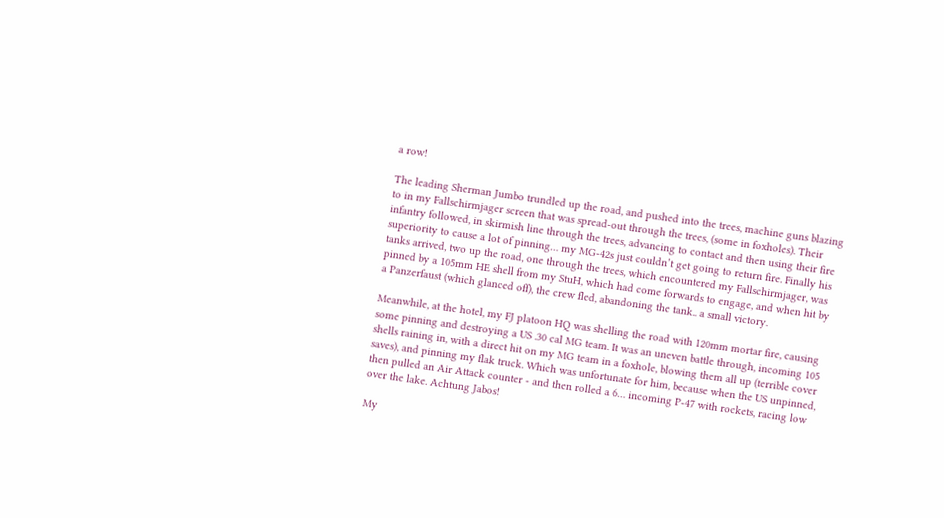a row!

The leading Sherman Jumbo trundled up the road, and pushed into the trees, machine guns blazing to in my Fallschirmjager screen that was spread-out through the trees, (some in foxholes). Their infantry followed, in skirmish line through the trees, advancing to contact and then using their fire superiority to cause a lot of pinning… my MG-42s just couldn’t get going to return fire. Finally his tanks arrived, two up the road, one through the trees, which encountered my Fallschirmjager, was pinned by a 105mm HE shell from my StuH, which had come forwards to engage, and when hit by a Panzerfaust (which glanced off), the crew fled, abandoning the tank.. a small victory.

Meanwhile, at the hotel, my FJ platoon HQ was shelling the road with 120mm mortar fire, causing some pinning and destroying a US .30 cal MG team. It was an uneven battle through, incoming 105 shells raining in, with a direct hit on my MG team in a foxhole, blowing them all up (terrible cover saves), and pinning my flak truck. Which was unfortunate for him, because when the US unpinned, then pulled an Air Attack counter - and then rolled a 6… incoming P-47 with rockets, racing low over the lake. Achtung Jabos!

My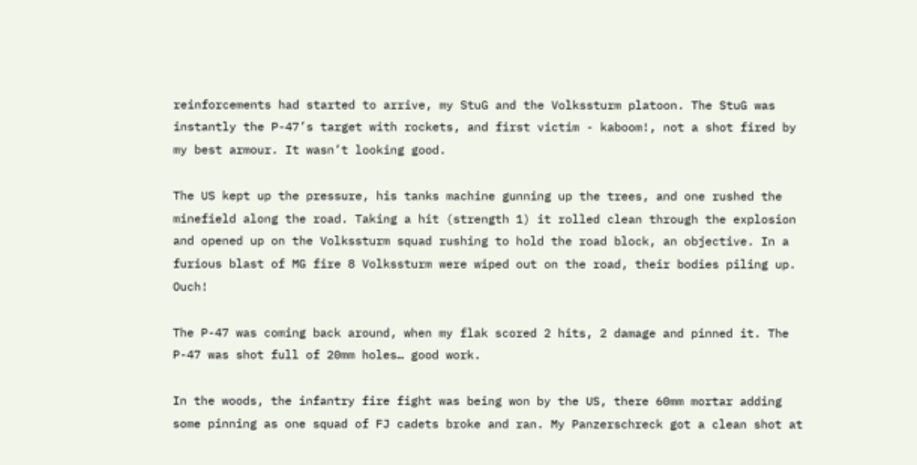reinforcements had started to arrive, my StuG and the Volkssturm platoon. The StuG was instantly the P-47’s target with rockets, and first victim - kaboom!, not a shot fired by my best armour. It wasn’t looking good.

The US kept up the pressure, his tanks machine gunning up the trees, and one rushed the minefield along the road. Taking a hit (strength 1) it rolled clean through the explosion and opened up on the Volkssturm squad rushing to hold the road block, an objective. In a furious blast of MG fire 8 Volkssturm were wiped out on the road, their bodies piling up. Ouch!

The P-47 was coming back around, when my flak scored 2 hits, 2 damage and pinned it. The P-47 was shot full of 20mm holes… good work.

In the woods, the infantry fire fight was being won by the US, there 60mm mortar adding some pinning as one squad of FJ cadets broke and ran. My Panzerschreck got a clean shot at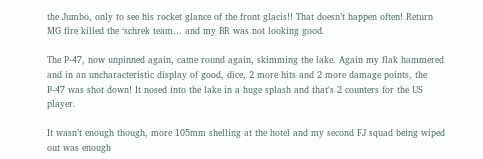the Jumbo, only to see his rocket glance of the front glacis!! That doesn’t happen often! Return MG fire killed the ‘schrek team… and my BR was not looking good.

The P-47, now unpinned again, came round again, skimming the lake. Again my flak hammered and in an uncharacteristic display of good, dice, 2 more hits and 2 more damage points, the P-47 was shot down! It nosed into the lake in a huge splash and that's 2 counters for the US player.

It wasn’t enough though, more 105mm shelling at the hotel and my second FJ squad being wiped out was enough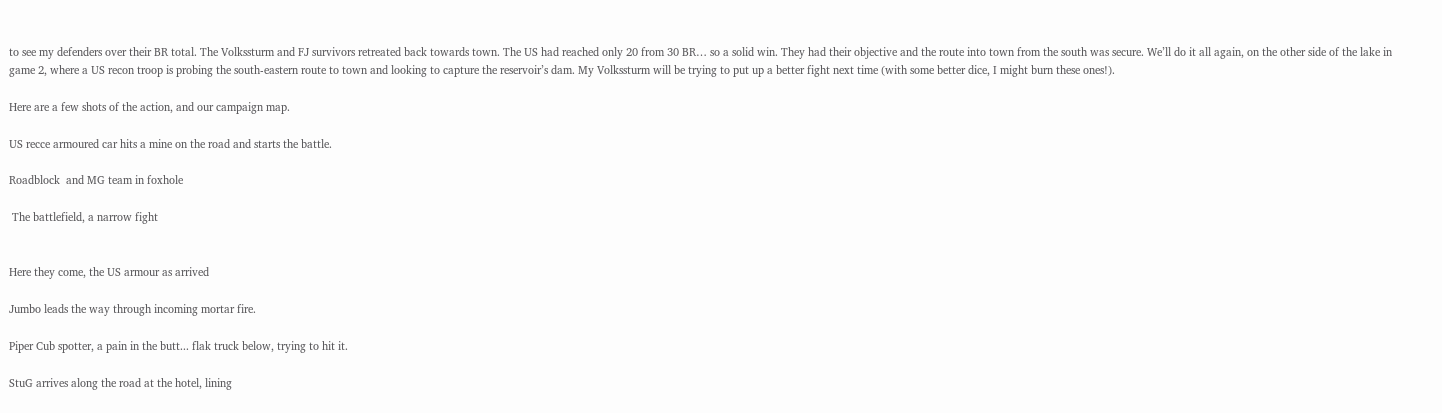to see my defenders over their BR total. The Volkssturm and FJ survivors retreated back towards town. The US had reached only 20 from 30 BR… so a solid win. They had their objective and the route into town from the south was secure. We’ll do it all again, on the other side of the lake in game 2, where a US recon troop is probing the south-eastern route to town and looking to capture the reservoir’s dam. My Volkssturm will be trying to put up a better fight next time (with some better dice, I might burn these ones!).

Here are a few shots of the action, and our campaign map.

US recce armoured car hits a mine on the road and starts the battle.

Roadblock  and MG team in foxhole

 The battlefield, a narrow fight


Here they come, the US armour as arrived

Jumbo leads the way through incoming mortar fire.

Piper Cub spotter, a pain in the butt... flak truck below, trying to hit it.

StuG arrives along the road at the hotel, lining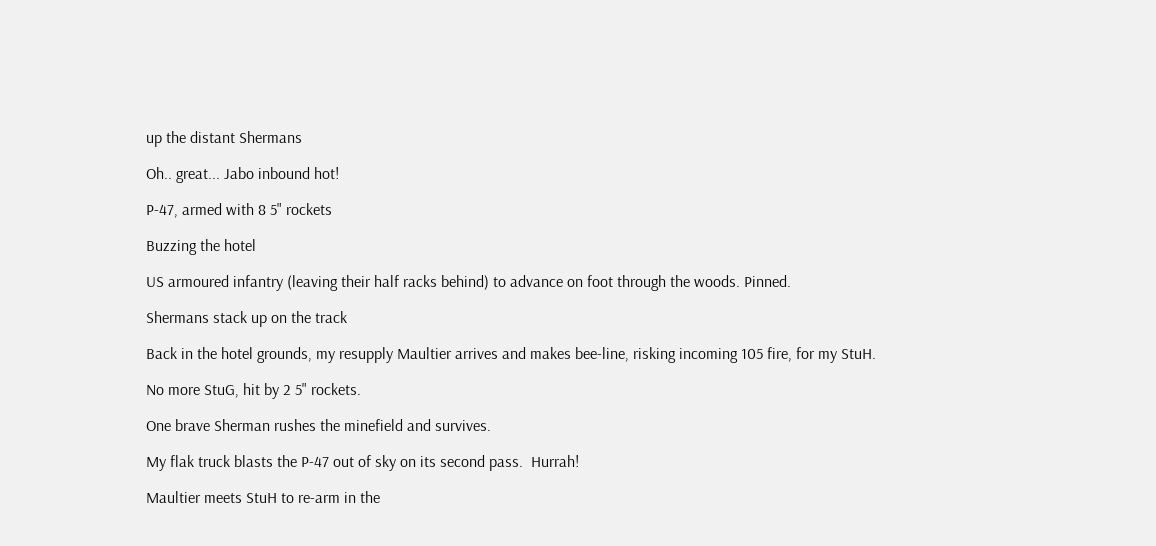up the distant Shermans

Oh.. great... Jabo inbound hot!

P-47, armed with 8 5" rockets

Buzzing the hotel

US armoured infantry (leaving their half racks behind) to advance on foot through the woods. Pinned.

Shermans stack up on the track

Back in the hotel grounds, my resupply Maultier arrives and makes bee-line, risking incoming 105 fire, for my StuH.

No more StuG, hit by 2 5" rockets.

One brave Sherman rushes the minefield and survives.

My flak truck blasts the P-47 out of sky on its second pass.  Hurrah!

Maultier meets StuH to re-arm in the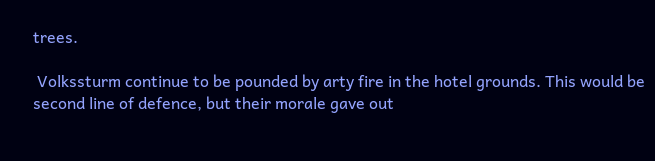trees.

 Volkssturm continue to be pounded by arty fire in the hotel grounds. This would be second line of defence, but their morale gave out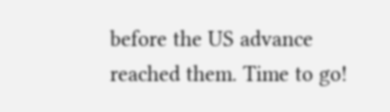before the US advance reached them. Time to go!